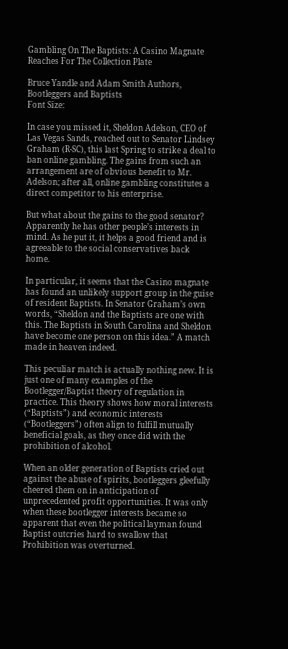Gambling On The Baptists: A Casino Magnate Reaches For The Collection Plate

Bruce Yandle and Adam Smith Authors, Bootleggers and Baptists
Font Size:

In case you missed it, Sheldon Adelson, CEO of Las Vegas Sands, reached out to Senator Lindsey Graham (R-SC), this last Spring to strike a deal to ban online gambling. The gains from such an arrangement are of obvious benefit to Mr. Adelson; after all, online gambling constitutes a direct competitor to his enterprise.

But what about the gains to the good senator? Apparently he has other people’s interests in mind. As he put it, it helps a good friend and is agreeable to the social conservatives back home.

In particular, it seems that the Casino magnate has found an unlikely support group in the guise of resident Baptists. In Senator Graham’s own words, “Sheldon and the Baptists are one with this. The Baptists in South Carolina and Sheldon have become one person on this idea.” A match made in heaven indeed.

This peculiar match is actually nothing new. It is just one of many examples of the Bootlegger/Baptist theory of regulation in practice. This theory shows how moral interests (“Baptists”) and economic interests (“Bootleggers”) often align to fulfill mutually beneficial goals, as they once did with the prohibition of alcohol.

When an older generation of Baptists cried out against the abuse of spirits, bootleggers gleefully cheered them on in anticipation of unprecedented profit opportunities. It was only when these bootlegger interests became so apparent that even the political layman found Baptist outcries hard to swallow that Prohibition was overturned.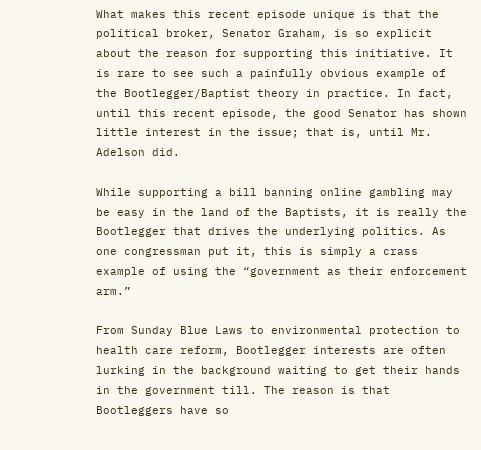What makes this recent episode unique is that the political broker, Senator Graham, is so explicit about the reason for supporting this initiative. It is rare to see such a painfully obvious example of the Bootlegger/Baptist theory in practice. In fact, until this recent episode, the good Senator has shown little interest in the issue; that is, until Mr. Adelson did.

While supporting a bill banning online gambling may be easy in the land of the Baptists, it is really the Bootlegger that drives the underlying politics. As one congressman put it, this is simply a crass example of using the “government as their enforcement arm.”

From Sunday Blue Laws to environmental protection to health care reform, Bootlegger interests are often lurking in the background waiting to get their hands in the government till. The reason is that Bootleggers have so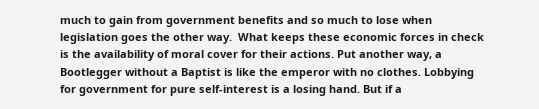much to gain from government benefits and so much to lose when legislation goes the other way.  What keeps these economic forces in check is the availability of moral cover for their actions. Put another way, a Bootlegger without a Baptist is like the emperor with no clothes. Lobbying for government for pure self-interest is a losing hand. But if a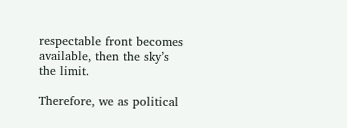respectable front becomes available, then the sky’s the limit.

Therefore, we as political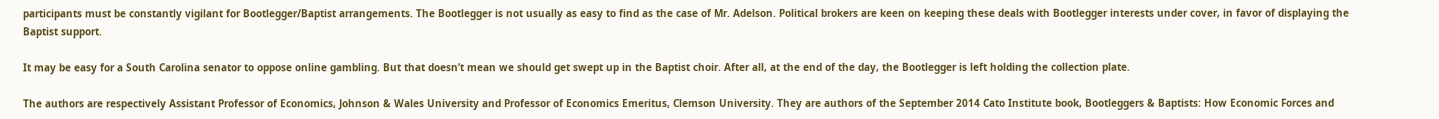participants must be constantly vigilant for Bootlegger/Baptist arrangements. The Bootlegger is not usually as easy to find as the case of Mr. Adelson. Political brokers are keen on keeping these deals with Bootlegger interests under cover, in favor of displaying the Baptist support.

It may be easy for a South Carolina senator to oppose online gambling. But that doesn’t mean we should get swept up in the Baptist choir. After all, at the end of the day, the Bootlegger is left holding the collection plate.

The authors are respectively Assistant Professor of Economics, Johnson & Wales University and Professor of Economics Emeritus, Clemson University. They are authors of the September 2014 Cato Institute book, Bootleggers & Baptists: How Economic Forces and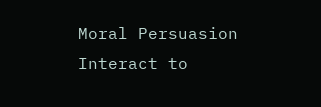Moral Persuasion Interact to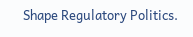Shape Regulatory Politics.